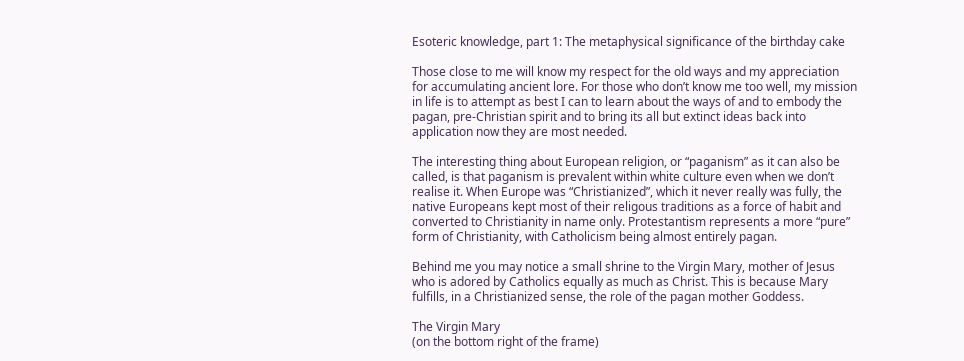Esoteric knowledge, part 1: The metaphysical significance of the birthday cake

Those close to me will know my respect for the old ways and my appreciation for accumulating ancient lore. For those who don’t know me too well, my mission in life is to attempt as best I can to learn about the ways of and to embody the pagan, pre-Christian spirit and to bring its all but extinct ideas back into application now they are most needed.

The interesting thing about European religion, or “paganism” as it can also be called, is that paganism is prevalent within white culture even when we don’t realise it. When Europe was “Christianized”, which it never really was fully, the native Europeans kept most of their religous traditions as a force of habit and converted to Christianity in name only. Protestantism represents a more “pure” form of Christianity, with Catholicism being almost entirely pagan.

Behind me you may notice a small shrine to the Virgin Mary, mother of Jesus who is adored by Catholics equally as much as Christ. This is because Mary fulfills, in a Christianized sense, the role of the pagan mother Goddess.

The Virgin Mary
(on the bottom right of the frame)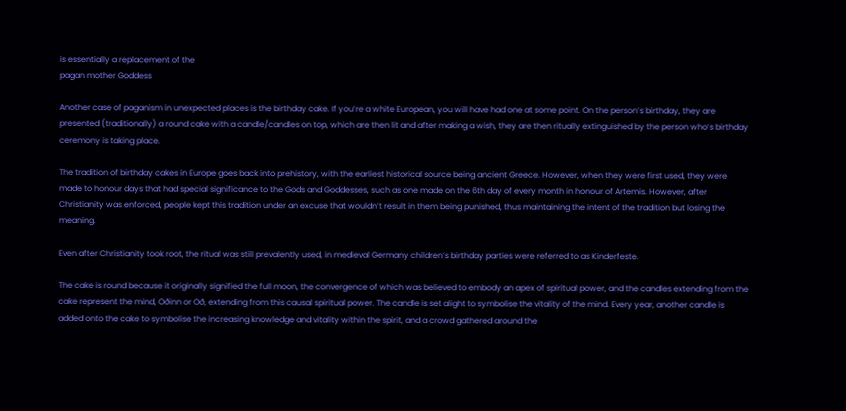is essentially a replacement of the
pagan mother Goddess

Another case of paganism in unexpected places is the birthday cake. If you’re a white European, you will have had one at some point. On the person’s birthday, they are presented (traditionally) a round cake with a candle/candles on top, which are then lit and after making a wish, they are then ritually extinguished by the person who’s birthday ceremony is taking place.

The tradition of birthday cakes in Europe goes back into prehistory, with the earliest historical source being ancient Greece. However, when they were first used, they were made to honour days that had special significance to the Gods and Goddesses, such as one made on the 6th day of every month in honour of Artemis. However, after Christianity was enforced, people kept this tradition under an excuse that wouldn’t result in them being punished, thus maintaining the intent of the tradition but losing the meaning.

Even after Christianity took root, the ritual was still prevalently used, in medieval Germany children’s birthday parties were referred to as Kinderfeste.

The cake is round because it originally signified the full moon, the convergence of which was believed to embody an apex of spiritual power, and the candles extending from the cake represent the mind, Oðinn or Oð, extending from this causal spiritual power. The candle is set alight to symbolise the vitality of the mind. Every year, another candle is added onto the cake to symbolise the increasing knowledge and vitality within the spirit, and a crowd gathered around the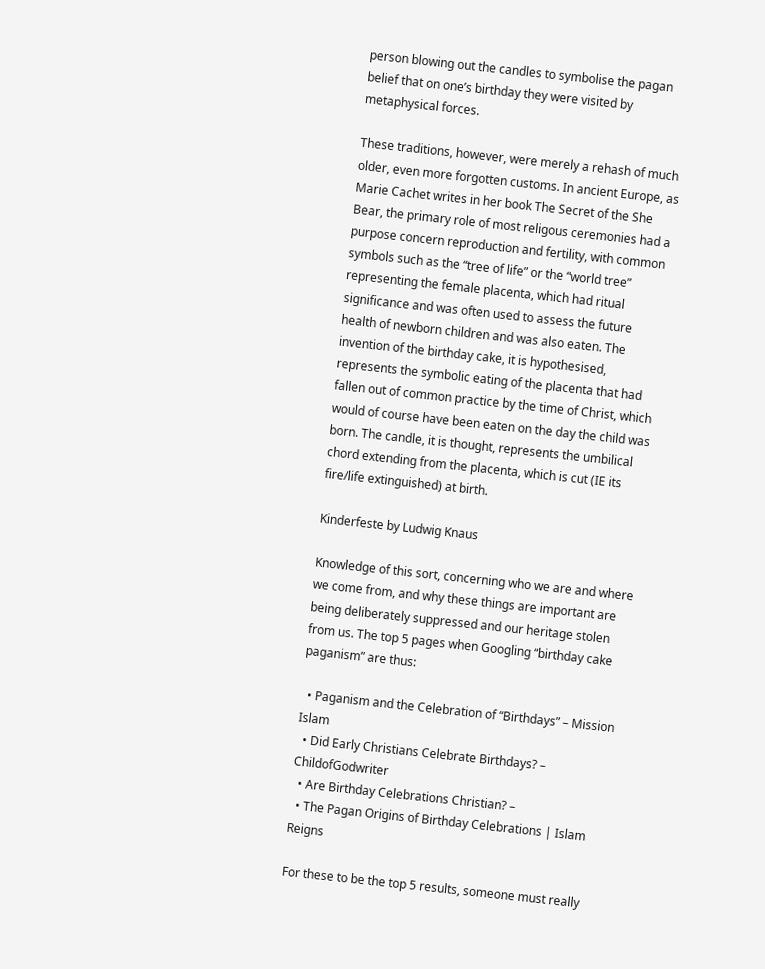person blowing out the candles to symbolise the pagan belief that on one’s birthday they were visited by metaphysical forces.

These traditions, however, were merely a rehash of much older, even more forgotten customs. In ancient Europe, as Marie Cachet writes in her book The Secret of the She Bear, the primary role of most religous ceremonies had a purpose concern reproduction and fertility, with common symbols such as the “tree of life” or the “world tree” representing the female placenta, which had ritual significance and was often used to assess the future health of newborn children and was also eaten. The invention of the birthday cake, it is hypothesised, represents the symbolic eating of the placenta that had fallen out of common practice by the time of Christ, which would of course have been eaten on the day the child was born. The candle, it is thought, represents the umbilical chord extending from the placenta, which is cut (IE its fire/life extinguished) at birth.

Kinderfeste by Ludwig Knaus

Knowledge of this sort, concerning who we are and where we come from, and why these things are important are being deliberately suppressed and our heritage stolen from us. The top 5 pages when Googling “birthday cake paganism” are thus:

  • Paganism and the Celebration of “Birthdays” – Mission Islam
  • Did Early Christians Celebrate Birthdays? – ChildofGodwriter
  • Are Birthday Celebrations Christian? –
  • The Pagan Origins of Birthday Celebrations | Islam Reigns

For these to be the top 5 results, someone must really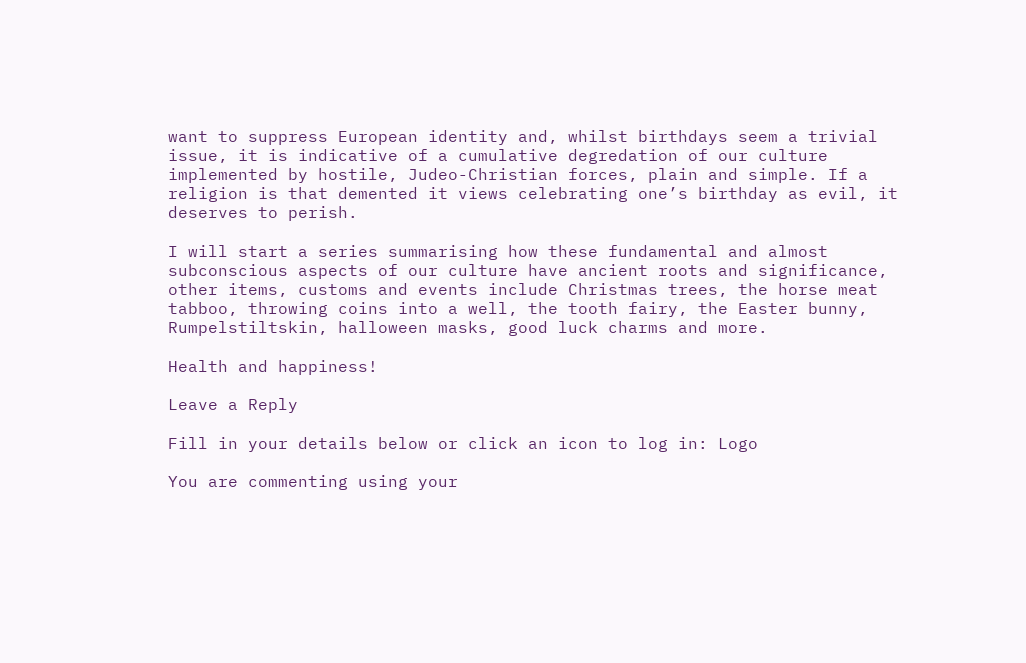want to suppress European identity and, whilst birthdays seem a trivial issue, it is indicative of a cumulative degredation of our culture implemented by hostile, Judeo-Christian forces, plain and simple. If a religion is that demented it views celebrating one’s birthday as evil, it deserves to perish.

I will start a series summarising how these fundamental and almost subconscious aspects of our culture have ancient roots and significance, other items, customs and events include Christmas trees, the horse meat tabboo, throwing coins into a well, the tooth fairy, the Easter bunny, Rumpelstiltskin, halloween masks, good luck charms and more.

Health and happiness!

Leave a Reply

Fill in your details below or click an icon to log in: Logo

You are commenting using your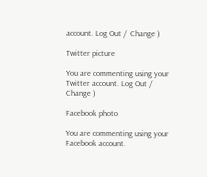account. Log Out /  Change )

Twitter picture

You are commenting using your Twitter account. Log Out /  Change )

Facebook photo

You are commenting using your Facebook account.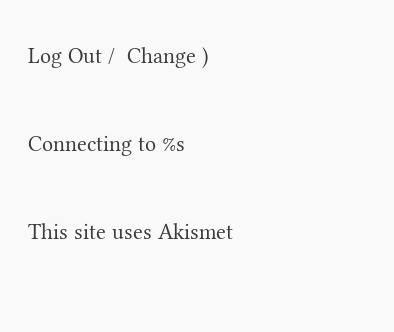Log Out /  Change )

Connecting to %s

This site uses Akismet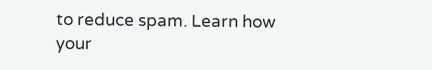to reduce spam. Learn how your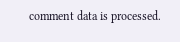comment data is processed.